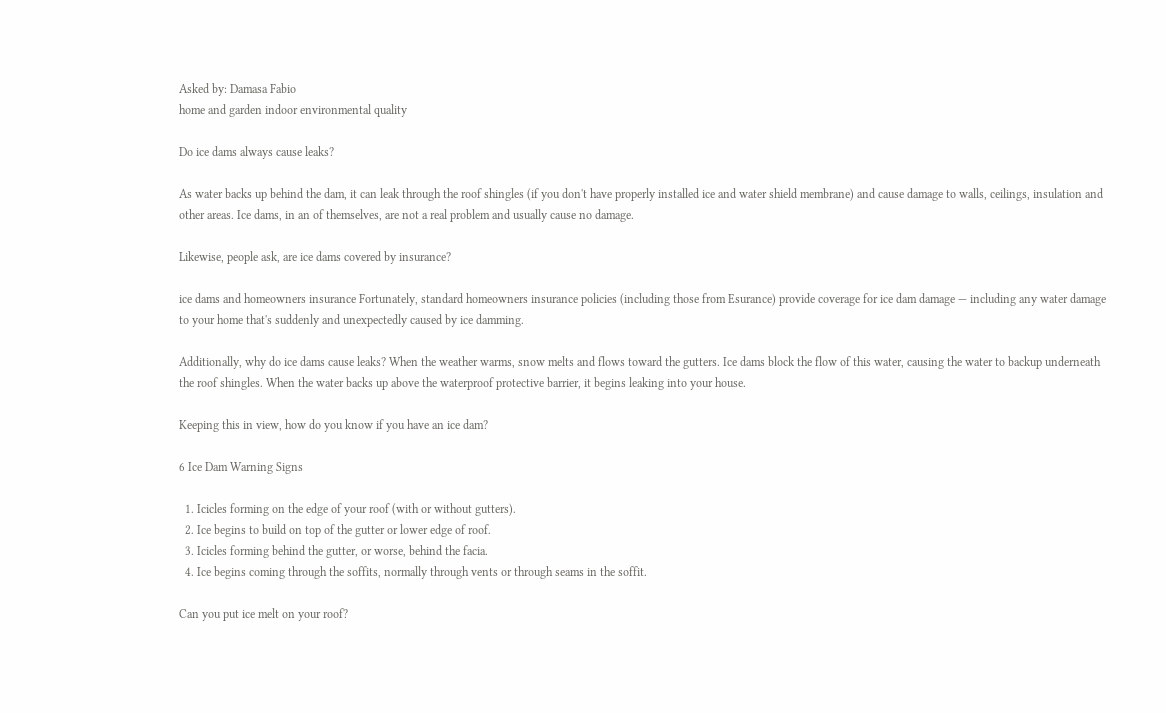Asked by: Damasa Fabio
home and garden indoor environmental quality

Do ice dams always cause leaks?

As water backs up behind the dam, it can leak through the roof shingles (if you don't have properly installed ice and water shield membrane) and cause damage to walls, ceilings, insulation and other areas. Ice dams, in an of themselves, are not a real problem and usually cause no damage.

Likewise, people ask, are ice dams covered by insurance?

ice dams and homeowners insurance Fortunately, standard homeowners insurance policies (including those from Esurance) provide coverage for ice dam damage — including any water damage to your home that's suddenly and unexpectedly caused by ice damming.

Additionally, why do ice dams cause leaks? When the weather warms, snow melts and flows toward the gutters. Ice dams block the flow of this water, causing the water to backup underneath the roof shingles. When the water backs up above the waterproof protective barrier, it begins leaking into your house.

Keeping this in view, how do you know if you have an ice dam?

6 Ice Dam Warning Signs

  1. Icicles forming on the edge of your roof (with or without gutters).
  2. Ice begins to build on top of the gutter or lower edge of roof.
  3. Icicles forming behind the gutter, or worse, behind the facia.
  4. Ice begins coming through the soffits, normally through vents or through seams in the soffit.

Can you put ice melt on your roof?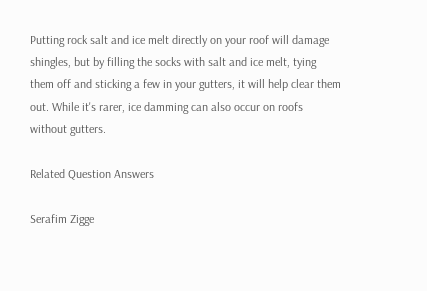Putting rock salt and ice melt directly on your roof will damage shingles, but by filling the socks with salt and ice melt, tying them off and sticking a few in your gutters, it will help clear them out. While it's rarer, ice damming can also occur on roofs without gutters.

Related Question Answers

Serafim Zigge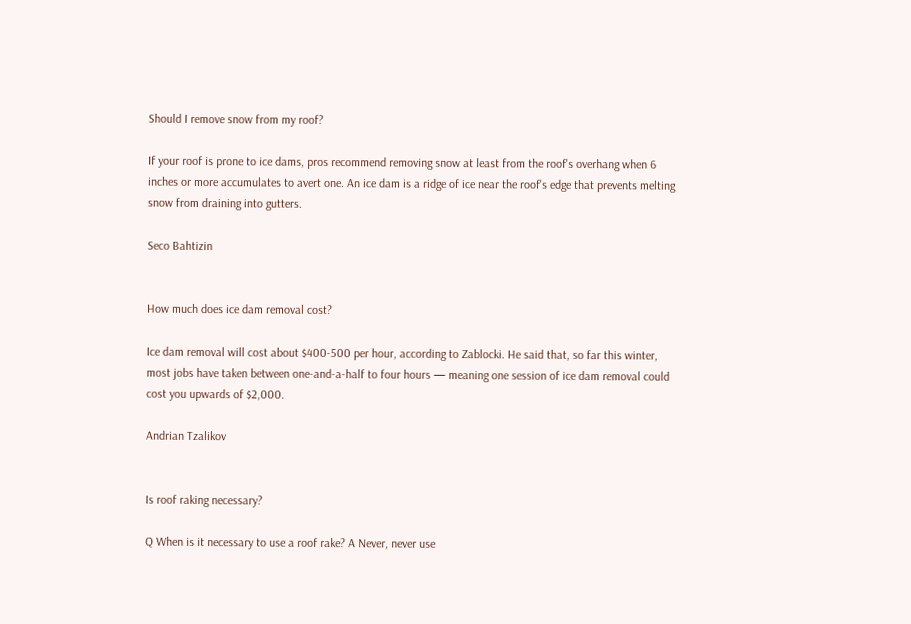Should I remove snow from my roof?

If your roof is prone to ice dams, pros recommend removing snow at least from the roof's overhang when 6 inches or more accumulates to avert one. An ice dam is a ridge of ice near the roof's edge that prevents melting snow from draining into gutters.

Seco Bahtizin


How much does ice dam removal cost?

Ice dam removal will cost about $400-500 per hour, according to Zablocki. He said that, so far this winter, most jobs have taken between one-and-a-half to four hours — meaning one session of ice dam removal could cost you upwards of $2,000.

Andrian Tzalikov


Is roof raking necessary?

Q When is it necessary to use a roof rake? A Never, never use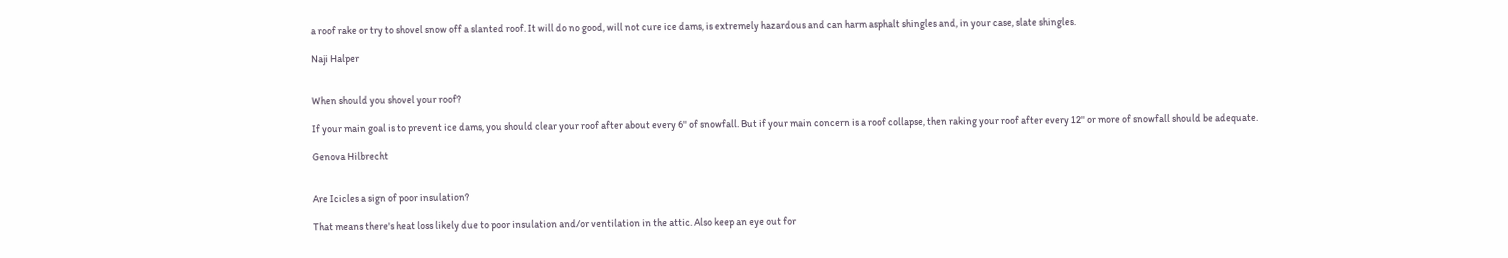a roof rake or try to shovel snow off a slanted roof. It will do no good, will not cure ice dams, is extremely hazardous and can harm asphalt shingles and, in your case, slate shingles.

Naji Halper


When should you shovel your roof?

If your main goal is to prevent ice dams, you should clear your roof after about every 6'' of snowfall. But if your main concern is a roof collapse, then raking your roof after every 12'' or more of snowfall should be adequate.

Genova Hilbrecht


Are Icicles a sign of poor insulation?

That means there's heat loss likely due to poor insulation and/or ventilation in the attic. Also keep an eye out for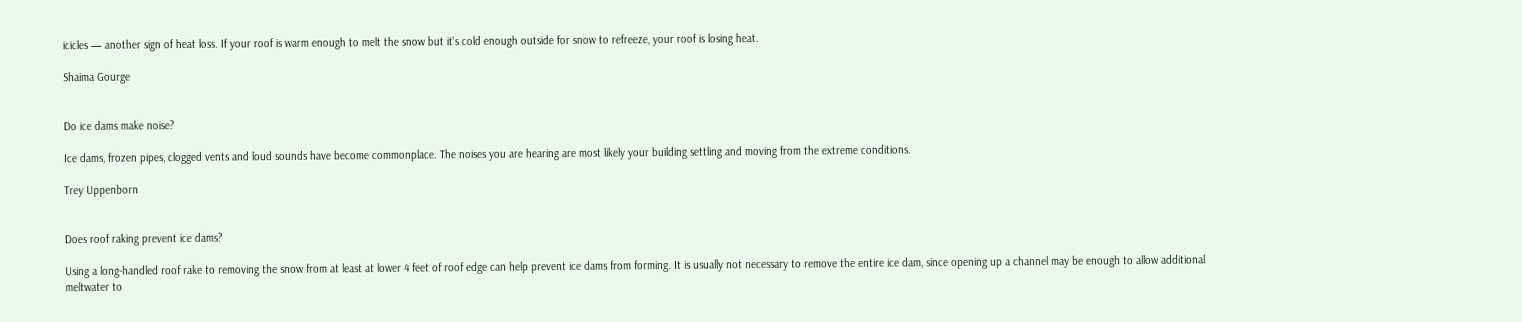icicles — another sign of heat loss. If your roof is warm enough to melt the snow but it's cold enough outside for snow to refreeze, your roof is losing heat.

Shaima Gourge


Do ice dams make noise?

Ice dams, frozen pipes, clogged vents and loud sounds have become commonplace. The noises you are hearing are most likely your building settling and moving from the extreme conditions.

Trey Uppenborn


Does roof raking prevent ice dams?

Using a long-handled roof rake to removing the snow from at least at lower 4 feet of roof edge can help prevent ice dams from forming. It is usually not necessary to remove the entire ice dam, since opening up a channel may be enough to allow additional meltwater to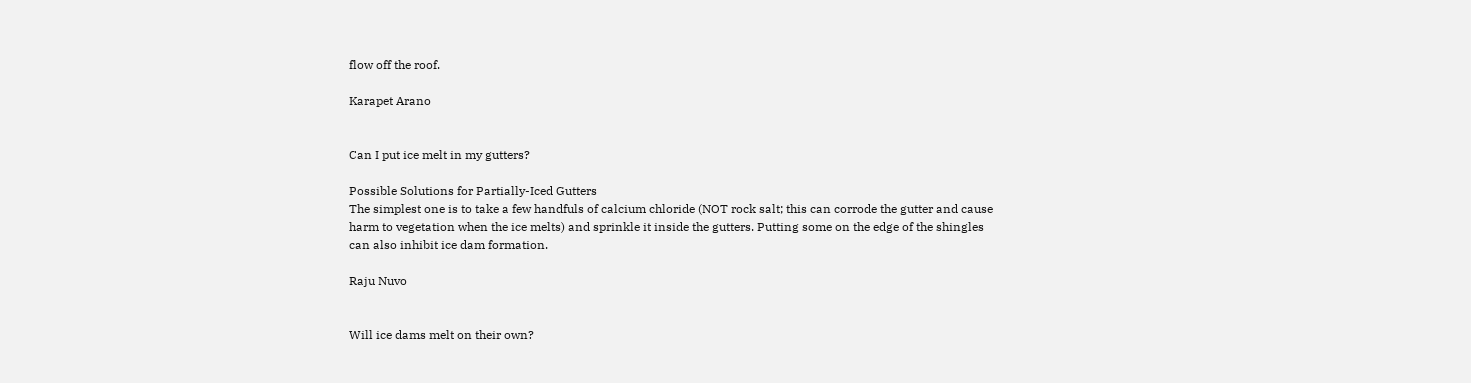flow off the roof.

Karapet Arano


Can I put ice melt in my gutters?

Possible Solutions for Partially-Iced Gutters
The simplest one is to take a few handfuls of calcium chloride (NOT rock salt; this can corrode the gutter and cause harm to vegetation when the ice melts) and sprinkle it inside the gutters. Putting some on the edge of the shingles can also inhibit ice dam formation.

Raju Nuvo


Will ice dams melt on their own?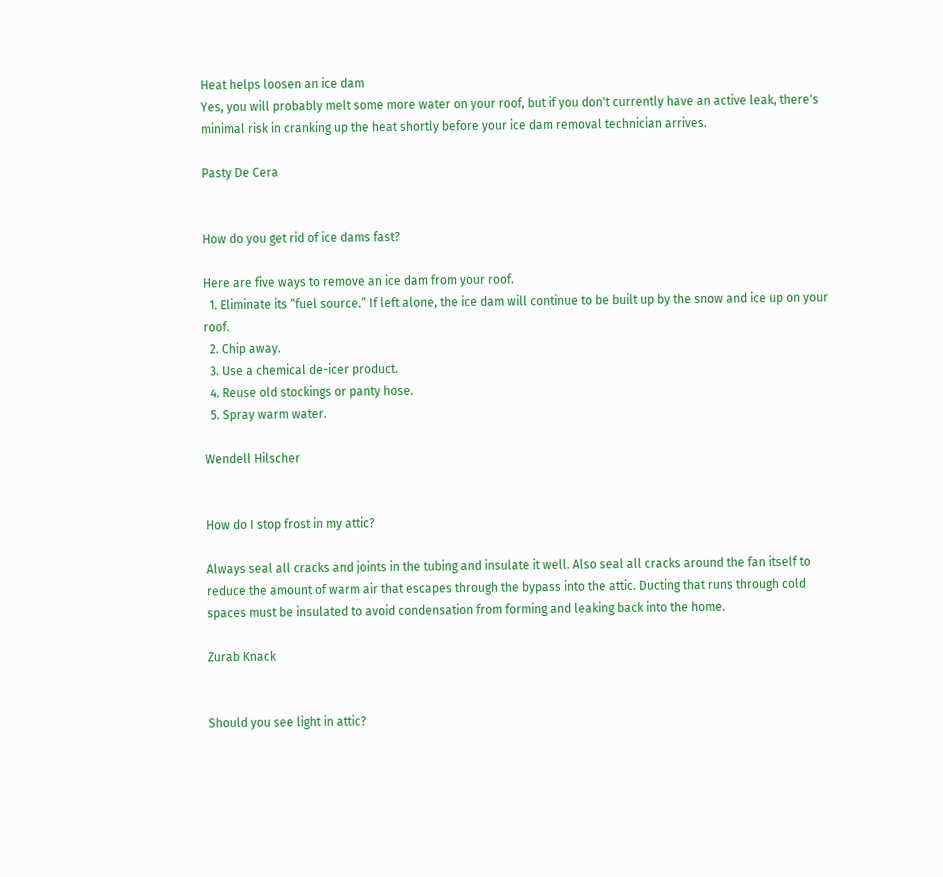Heat helps loosen an ice dam
Yes, you will probably melt some more water on your roof, but if you don't currently have an active leak, there's minimal risk in cranking up the heat shortly before your ice dam removal technician arrives.

Pasty De Cera


How do you get rid of ice dams fast?

Here are five ways to remove an ice dam from your roof.
  1. Eliminate its “fuel source.” If left alone, the ice dam will continue to be built up by the snow and ice up on your roof.
  2. Chip away.
  3. Use a chemical de-icer product.
  4. Reuse old stockings or panty hose.
  5. Spray warm water.

Wendell Hilscher


How do I stop frost in my attic?

Always seal all cracks and joints in the tubing and insulate it well. Also seal all cracks around the fan itself to reduce the amount of warm air that escapes through the bypass into the attic. Ducting that runs through cold spaces must be insulated to avoid condensation from forming and leaking back into the home.

Zurab Knack


Should you see light in attic?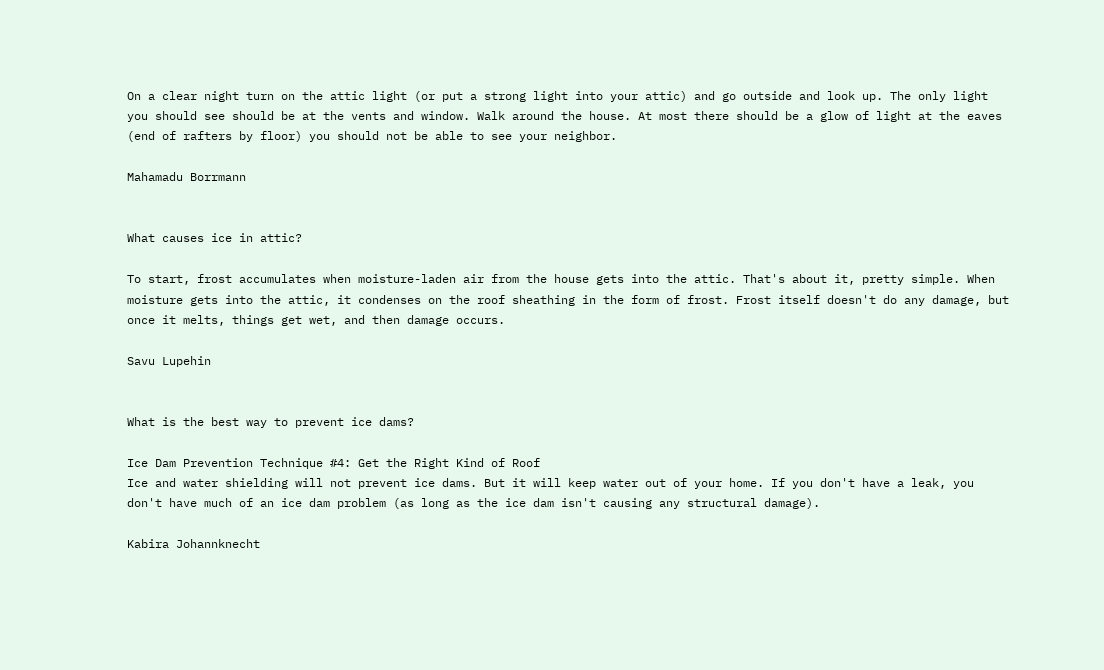On a clear night turn on the attic light (or put a strong light into your attic) and go outside and look up. The only light you should see should be at the vents and window. Walk around the house. At most there should be a glow of light at the eaves (end of rafters by floor) you should not be able to see your neighbor.

Mahamadu Borrmann


What causes ice in attic?

To start, frost accumulates when moisture-laden air from the house gets into the attic. That's about it, pretty simple. When moisture gets into the attic, it condenses on the roof sheathing in the form of frost. Frost itself doesn't do any damage, but once it melts, things get wet, and then damage occurs.

Savu Lupehin


What is the best way to prevent ice dams?

Ice Dam Prevention Technique #4: Get the Right Kind of Roof
Ice and water shielding will not prevent ice dams. But it will keep water out of your home. If you don't have a leak, you don't have much of an ice dam problem (as long as the ice dam isn't causing any structural damage).

Kabira Johannknecht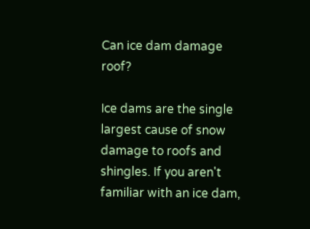Can ice dam damage roof?

Ice dams are the single largest cause of snow damage to roofs and shingles. If you aren't familiar with an ice dam,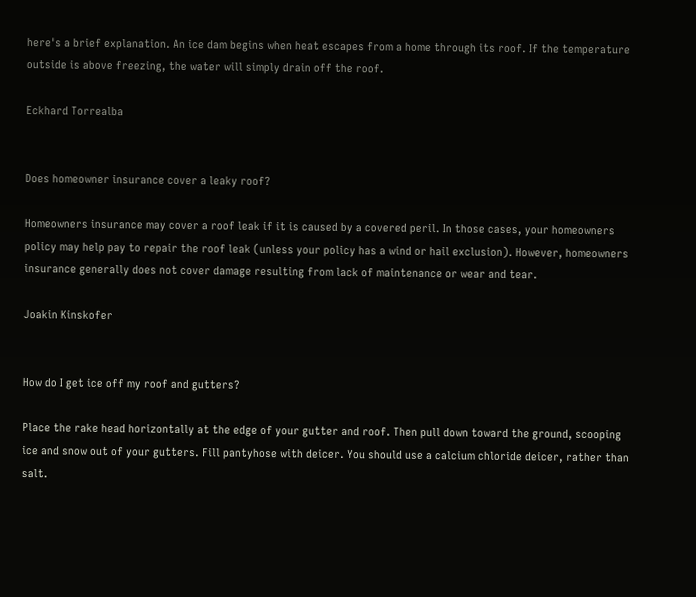here's a brief explanation. An ice dam begins when heat escapes from a home through its roof. If the temperature outside is above freezing, the water will simply drain off the roof.

Eckhard Torrealba


Does homeowner insurance cover a leaky roof?

Homeowners insurance may cover a roof leak if it is caused by a covered peril. In those cases, your homeowners policy may help pay to repair the roof leak (unless your policy has a wind or hail exclusion). However, homeowners insurance generally does not cover damage resulting from lack of maintenance or wear and tear.

Joakin Kinskofer


How do I get ice off my roof and gutters?

Place the rake head horizontally at the edge of your gutter and roof. Then pull down toward the ground, scooping ice and snow out of your gutters. Fill pantyhose with deicer. You should use a calcium chloride deicer, rather than salt.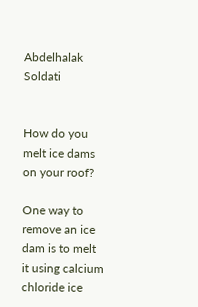Abdelhalak Soldati


How do you melt ice dams on your roof?

One way to remove an ice dam is to melt it using calcium chloride ice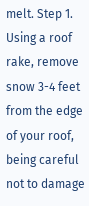melt. Step 1. Using a roof rake, remove snow 3-4 feet from the edge of your roof, being careful not to damage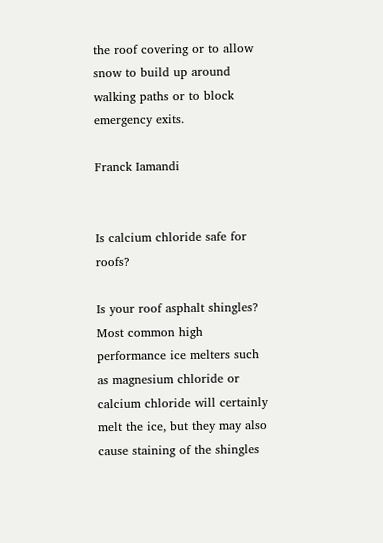the roof covering or to allow snow to build up around walking paths or to block emergency exits.

Franck Iamandi


Is calcium chloride safe for roofs?

Is your roof asphalt shingles? Most common high performance ice melters such as magnesium chloride or calcium chloride will certainly melt the ice, but they may also cause staining of the shingles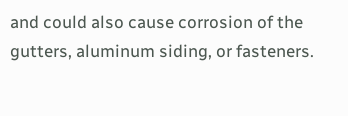and could also cause corrosion of the gutters, aluminum siding, or fasteners.